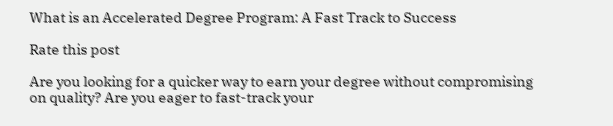What is an Accelerated Degree Program: A Fast Track to Success

Rate this post

Are you looking for a quicker way to earn your degree without compromising on quality? Are you eager to fast-track your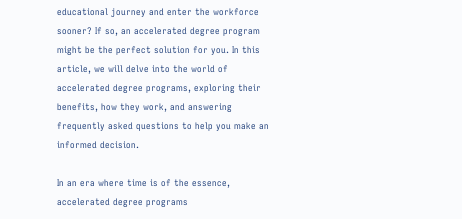educational journey and enter the workforce sooner? If so, an accelerated degree program might be the perfect solution for you. In this article, we will delve into the world of accelerated degree programs, exploring their benefits, how they work, and answering frequently asked questions to help you make an informed decision.

In an era where time is of the essence, accelerated degree programs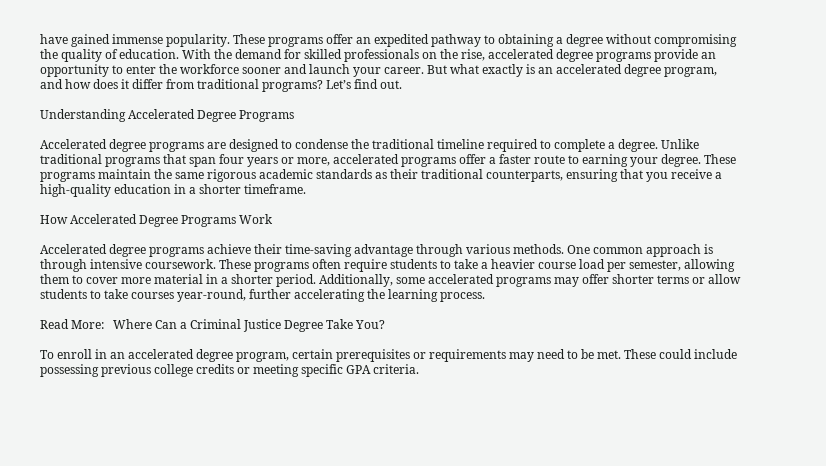have gained immense popularity. These programs offer an expedited pathway to obtaining a degree without compromising the quality of education. With the demand for skilled professionals on the rise, accelerated degree programs provide an opportunity to enter the workforce sooner and launch your career. But what exactly is an accelerated degree program, and how does it differ from traditional programs? Let’s find out.

Understanding Accelerated Degree Programs

Accelerated degree programs are designed to condense the traditional timeline required to complete a degree. Unlike traditional programs that span four years or more, accelerated programs offer a faster route to earning your degree. These programs maintain the same rigorous academic standards as their traditional counterparts, ensuring that you receive a high-quality education in a shorter timeframe.

How Accelerated Degree Programs Work

Accelerated degree programs achieve their time-saving advantage through various methods. One common approach is through intensive coursework. These programs often require students to take a heavier course load per semester, allowing them to cover more material in a shorter period. Additionally, some accelerated programs may offer shorter terms or allow students to take courses year-round, further accelerating the learning process.

Read More:   Where Can a Criminal Justice Degree Take You?

To enroll in an accelerated degree program, certain prerequisites or requirements may need to be met. These could include possessing previous college credits or meeting specific GPA criteria.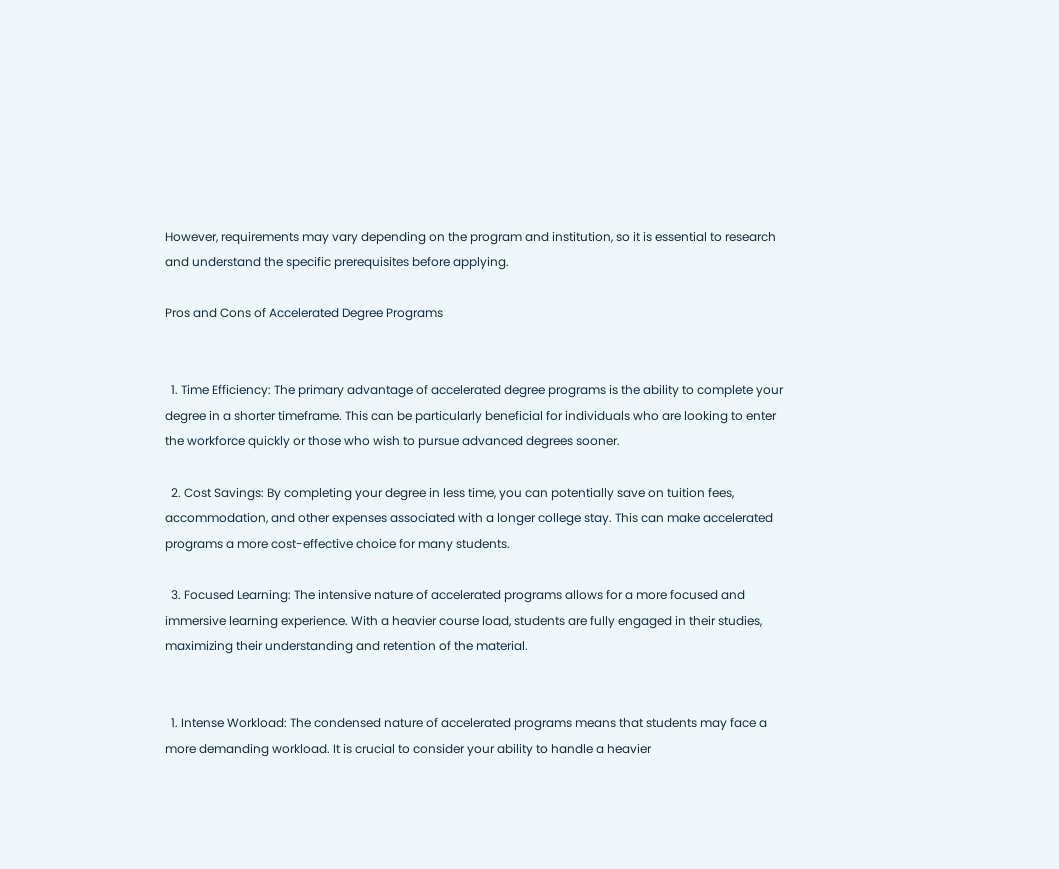However, requirements may vary depending on the program and institution, so it is essential to research and understand the specific prerequisites before applying.

Pros and Cons of Accelerated Degree Programs


  1. Time Efficiency: The primary advantage of accelerated degree programs is the ability to complete your degree in a shorter timeframe. This can be particularly beneficial for individuals who are looking to enter the workforce quickly or those who wish to pursue advanced degrees sooner.

  2. Cost Savings: By completing your degree in less time, you can potentially save on tuition fees, accommodation, and other expenses associated with a longer college stay. This can make accelerated programs a more cost-effective choice for many students.

  3. Focused Learning: The intensive nature of accelerated programs allows for a more focused and immersive learning experience. With a heavier course load, students are fully engaged in their studies, maximizing their understanding and retention of the material.


  1. Intense Workload: The condensed nature of accelerated programs means that students may face a more demanding workload. It is crucial to consider your ability to handle a heavier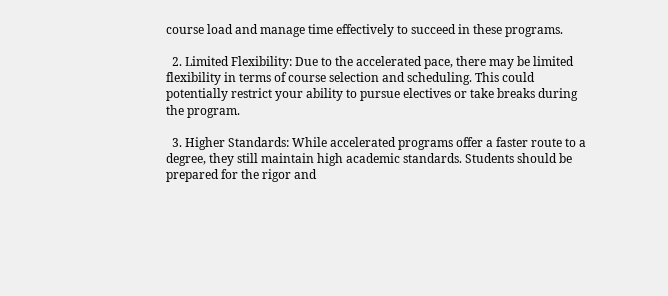course load and manage time effectively to succeed in these programs.

  2. Limited Flexibility: Due to the accelerated pace, there may be limited flexibility in terms of course selection and scheduling. This could potentially restrict your ability to pursue electives or take breaks during the program.

  3. Higher Standards: While accelerated programs offer a faster route to a degree, they still maintain high academic standards. Students should be prepared for the rigor and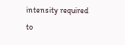intensity required to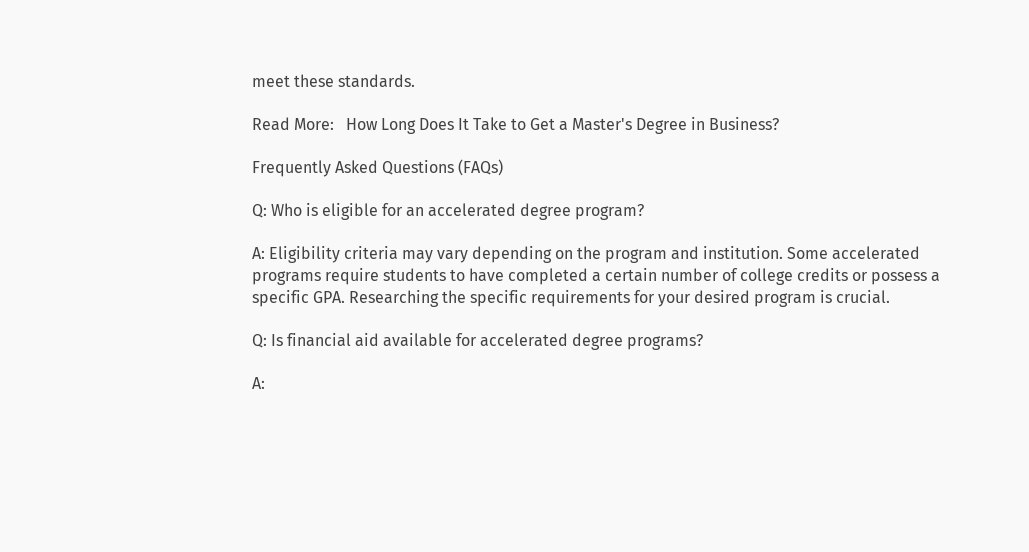meet these standards.

Read More:   How Long Does It Take to Get a Master's Degree in Business?

Frequently Asked Questions (FAQs)

Q: Who is eligible for an accelerated degree program?

A: Eligibility criteria may vary depending on the program and institution. Some accelerated programs require students to have completed a certain number of college credits or possess a specific GPA. Researching the specific requirements for your desired program is crucial.

Q: Is financial aid available for accelerated degree programs?

A: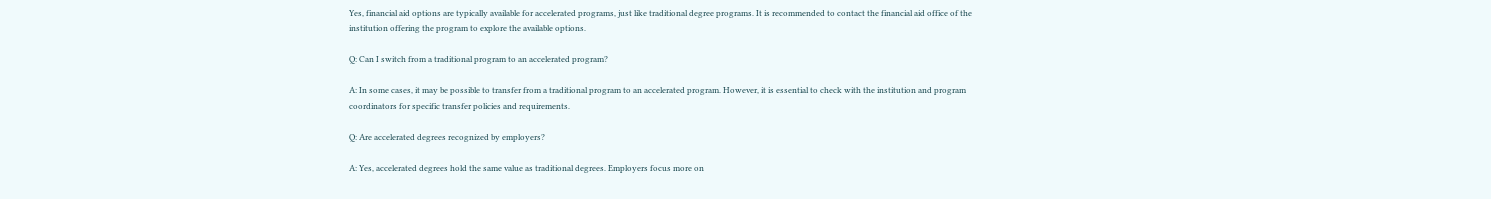Yes, financial aid options are typically available for accelerated programs, just like traditional degree programs. It is recommended to contact the financial aid office of the institution offering the program to explore the available options.

Q: Can I switch from a traditional program to an accelerated program?

A: In some cases, it may be possible to transfer from a traditional program to an accelerated program. However, it is essential to check with the institution and program coordinators for specific transfer policies and requirements.

Q: Are accelerated degrees recognized by employers?

A: Yes, accelerated degrees hold the same value as traditional degrees. Employers focus more on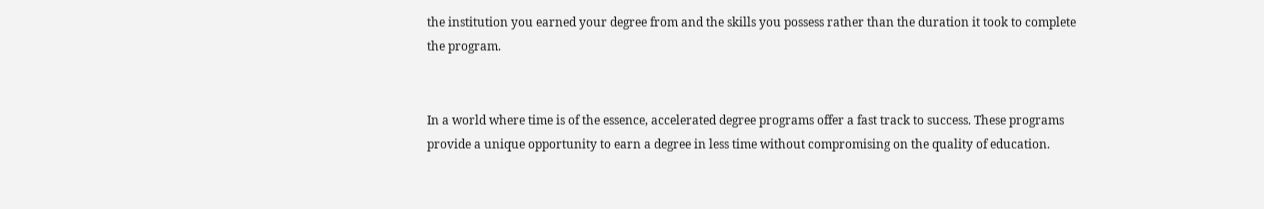the institution you earned your degree from and the skills you possess rather than the duration it took to complete the program.


In a world where time is of the essence, accelerated degree programs offer a fast track to success. These programs provide a unique opportunity to earn a degree in less time without compromising on the quality of education.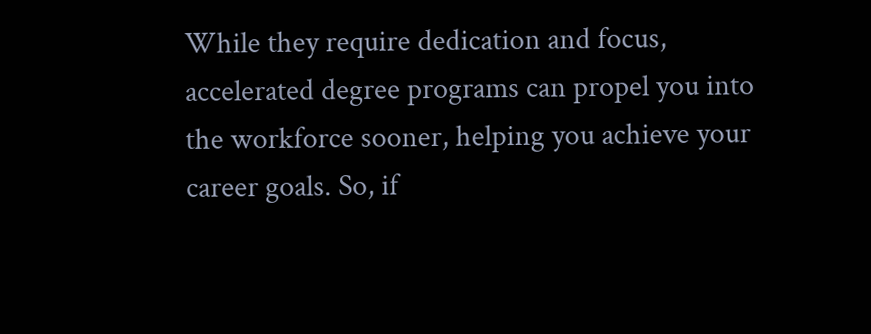While they require dedication and focus, accelerated degree programs can propel you into the workforce sooner, helping you achieve your career goals. So, if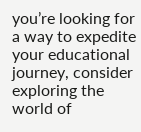you’re looking for a way to expedite your educational journey, consider exploring the world of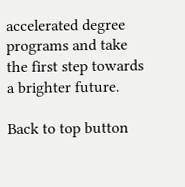accelerated degree programs and take the first step towards a brighter future.

Back to top button